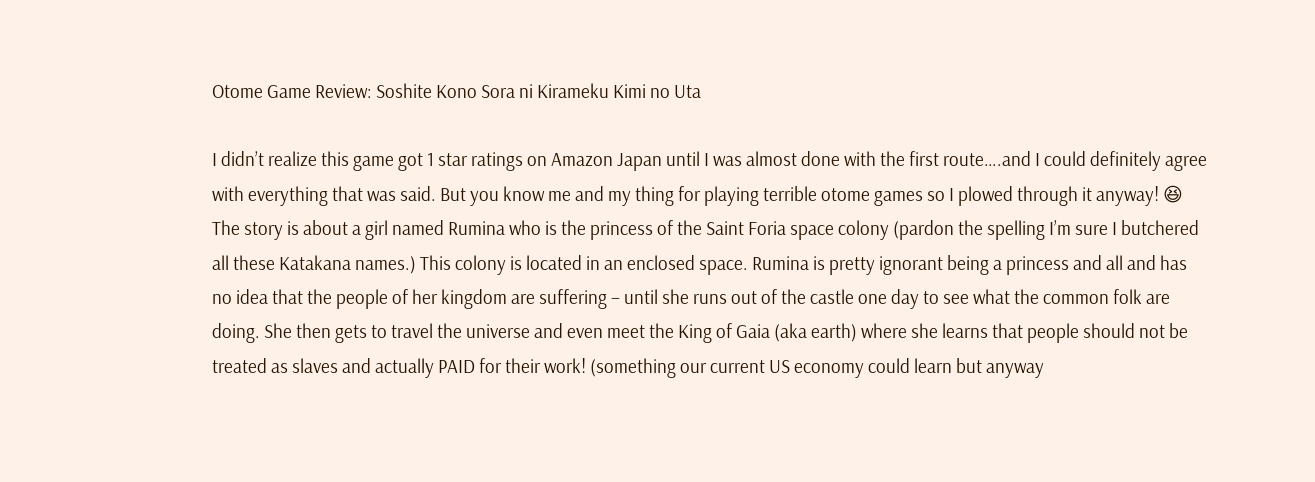Otome Game Review: Soshite Kono Sora ni Kirameku Kimi no Uta

I didn’t realize this game got 1 star ratings on Amazon Japan until I was almost done with the first route….and I could definitely agree with everything that was said. But you know me and my thing for playing terrible otome games so I plowed through it anyway! 😆  The story is about a girl named Rumina who is the princess of the Saint Foria space colony (pardon the spelling I’m sure I butchered all these Katakana names.) This colony is located in an enclosed space. Rumina is pretty ignorant being a princess and all and has no idea that the people of her kingdom are suffering – until she runs out of the castle one day to see what the common folk are doing. She then gets to travel the universe and even meet the King of Gaia (aka earth) where she learns that people should not be treated as slaves and actually PAID for their work! (something our current US economy could learn but anyway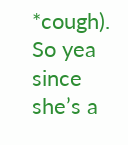*cough). So yea since she’s a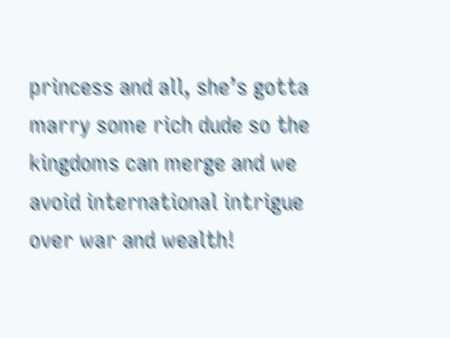princess and all, she’s gotta marry some rich dude so the kingdoms can merge and we avoid international intrigue over war and wealth!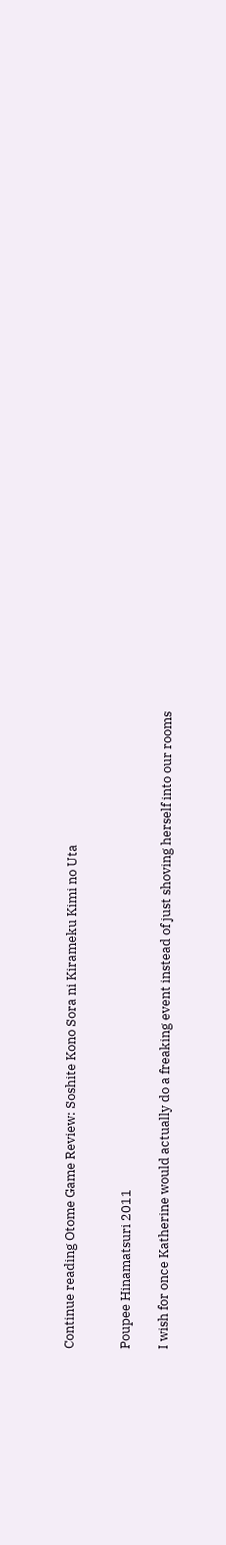Continue reading Otome Game Review: Soshite Kono Sora ni Kirameku Kimi no Uta


Poupee Hinamatsuri 2011

I wish for once Katherine would actually do a freaking event instead of just shoving herself into our rooms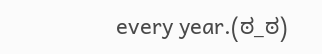every year.(ಠ_ಠ)